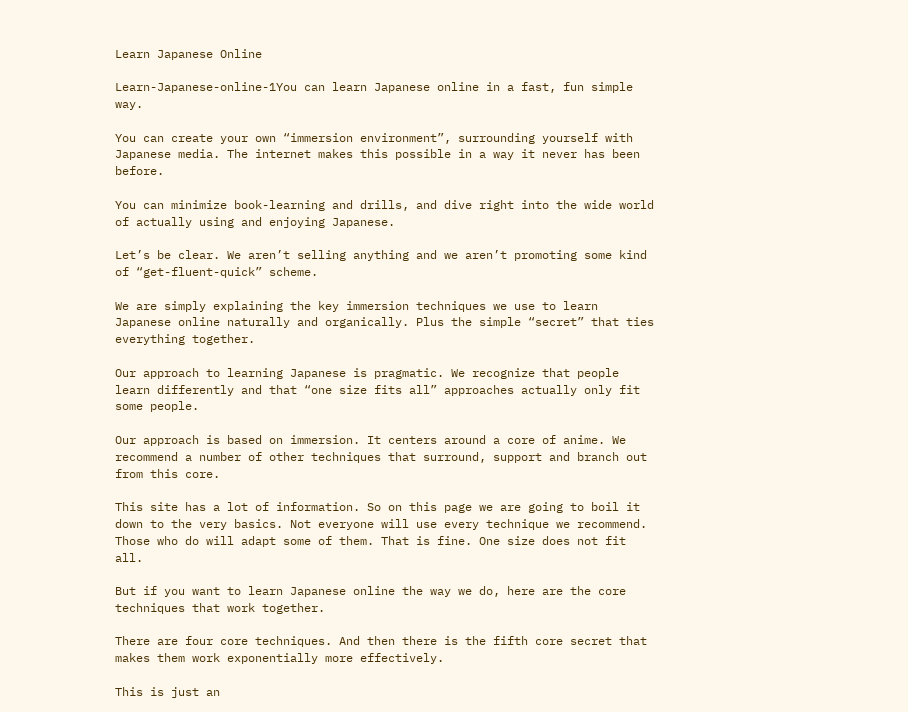Learn Japanese Online

Learn-Japanese-online-1You can learn Japanese online in a fast, fun simple way.

You can create your own “immersion environment”, surrounding yourself with Japanese media. The internet makes this possible in a way it never has been before.

You can minimize book-learning and drills, and dive right into the wide world of actually using and enjoying Japanese.

Let’s be clear. We aren’t selling anything and we aren’t promoting some kind of “get-fluent-quick” scheme.

We are simply explaining the key immersion techniques we use to learn Japanese online naturally and organically. Plus the simple “secret” that ties everything together.

Our approach to learning Japanese is pragmatic. We recognize that people learn differently and that “one size fits all” approaches actually only fit some people.

Our approach is based on immersion. It centers around a core of anime. We recommend a number of other techniques that surround, support and branch out from this core.

This site has a lot of information. So on this page we are going to boil it down to the very basics. Not everyone will use every technique we recommend. Those who do will adapt some of them. That is fine. One size does not fit all.

But if you want to learn Japanese online the way we do, here are the core techniques that work together.

There are four core techniques. And then there is the fifth core secret that makes them work exponentially more effectively.

This is just an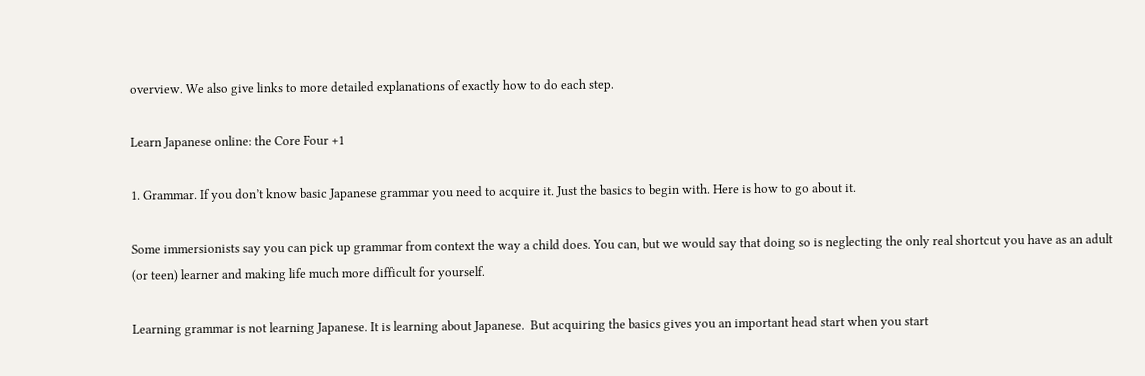overview. We also give links to more detailed explanations of exactly how to do each step.

Learn Japanese online: the Core Four +1

1. Grammar. If you don’t know basic Japanese grammar you need to acquire it. Just the basics to begin with. Here is how to go about it.

Some immersionists say you can pick up grammar from context the way a child does. You can, but we would say that doing so is neglecting the only real shortcut you have as an adult (or teen) learner and making life much more difficult for yourself.

Learning grammar is not learning Japanese. It is learning about Japanese.  But acquiring the basics gives you an important head start when you start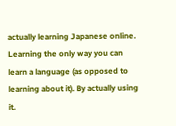actually learning Japanese online. Learning the only way you can learn a language (as opposed to learning about it). By actually using it.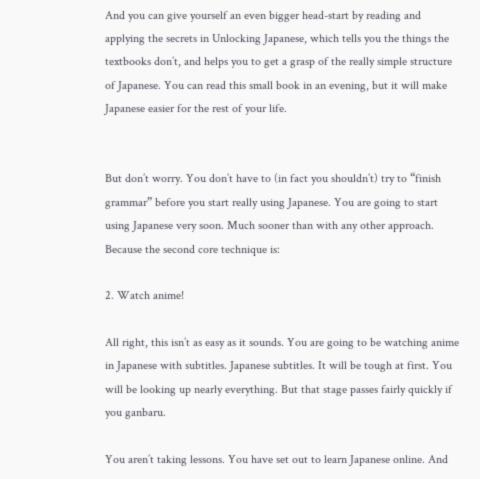And you can give yourself an even bigger head-start by reading and applying the secrets in Unlocking Japanese, which tells you the things the textbooks don’t, and helps you to get a grasp of the really simple structure of Japanese. You can read this small book in an evening, but it will make Japanese easier for the rest of your life.


But don’t worry. You don’t have to (in fact you shouldn’t) try to “finish grammar” before you start really using Japanese. You are going to start using Japanese very soon. Much sooner than with any other approach. Because the second core technique is:

2. Watch anime!

All right, this isn’t as easy as it sounds. You are going to be watching anime in Japanese with subtitles. Japanese subtitles. It will be tough at first. You will be looking up nearly everything. But that stage passes fairly quickly if you ganbaru.

You aren’t taking lessons. You have set out to learn Japanese online. And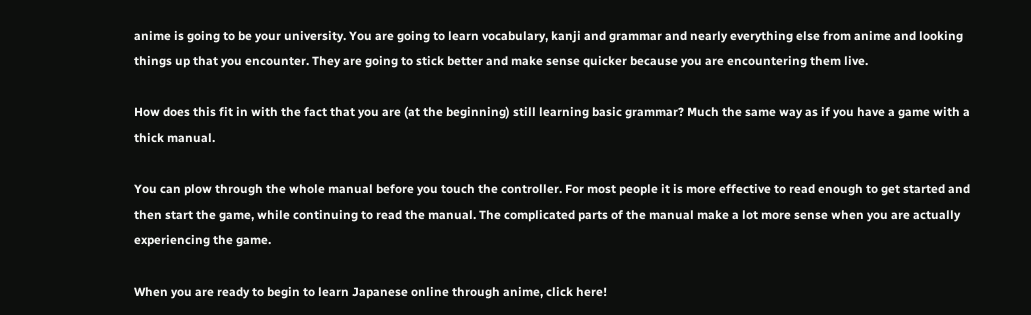anime is going to be your university. You are going to learn vocabulary, kanji and grammar and nearly everything else from anime and looking things up that you encounter. They are going to stick better and make sense quicker because you are encountering them live.

How does this fit in with the fact that you are (at the beginning) still learning basic grammar? Much the same way as if you have a game with a thick manual.

You can plow through the whole manual before you touch the controller. For most people it is more effective to read enough to get started and then start the game, while continuing to read the manual. The complicated parts of the manual make a lot more sense when you are actually experiencing the game.

When you are ready to begin to learn Japanese online through anime, click here!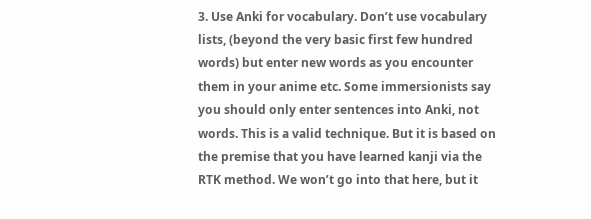3. Use Anki for vocabulary. Don’t use vocabulary lists, (beyond the very basic first few hundred words) but enter new words as you encounter them in your anime etc. Some immersionists say you should only enter sentences into Anki, not words. This is a valid technique. But it is based on the premise that you have learned kanji via the RTK method. We won’t go into that here, but it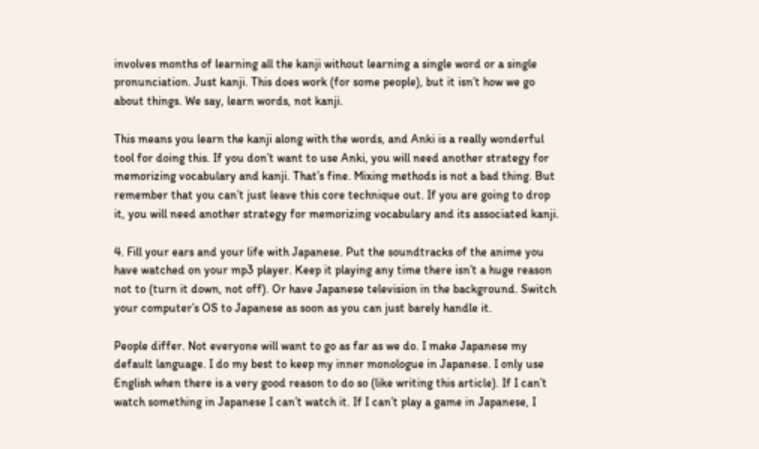involves months of learning all the kanji without learning a single word or a single pronunciation. Just kanji. This does work (for some people), but it isn’t how we go about things. We say, learn words, not kanji.

This means you learn the kanji along with the words, and Anki is a really wonderful tool for doing this. If you don’t want to use Anki, you will need another strategy for memorizing vocabulary and kanji. That’s fine. Mixing methods is not a bad thing. But remember that you can’t just leave this core technique out. If you are going to drop it, you will need another strategy for memorizing vocabulary and its associated kanji.

4. Fill your ears and your life with Japanese. Put the soundtracks of the anime you have watched on your mp3 player. Keep it playing any time there isn’t a huge reason not to (turn it down, not off). Or have Japanese television in the background. Switch your computer’s OS to Japanese as soon as you can just barely handle it.

People differ. Not everyone will want to go as far as we do. I make Japanese my default language. I do my best to keep my inner monologue in Japanese. I only use English when there is a very good reason to do so (like writing this article). If I can’t watch something in Japanese I can’t watch it. If I can’t play a game in Japanese, I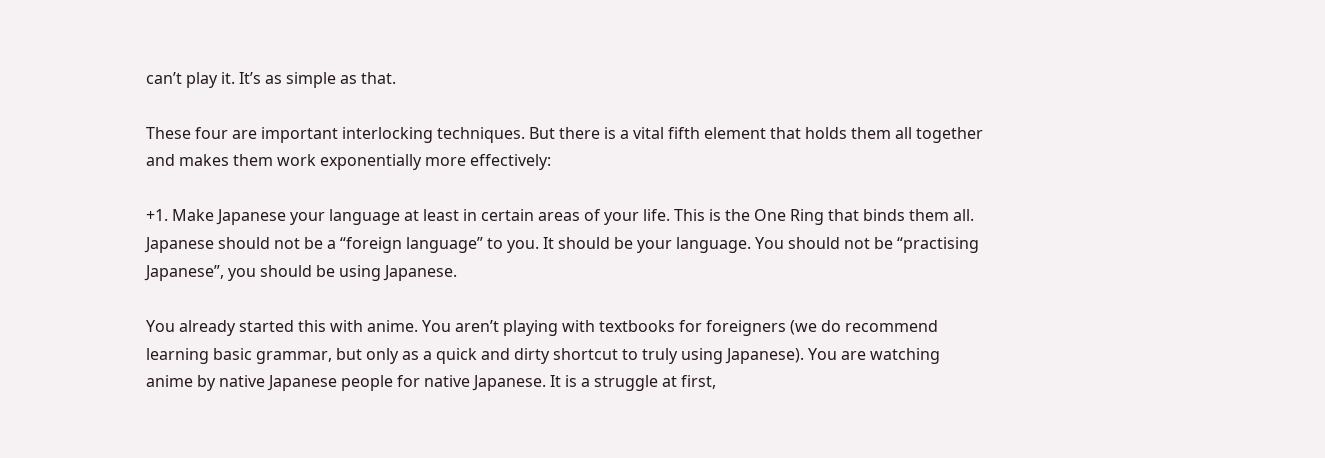can’t play it. It’s as simple as that.

These four are important interlocking techniques. But there is a vital fifth element that holds them all together and makes them work exponentially more effectively:

+1. Make Japanese your language at least in certain areas of your life. This is the One Ring that binds them all. Japanese should not be a “foreign language” to you. It should be your language. You should not be “practising Japanese”, you should be using Japanese.

You already started this with anime. You aren’t playing with textbooks for foreigners (we do recommend learning basic grammar, but only as a quick and dirty shortcut to truly using Japanese). You are watching anime by native Japanese people for native Japanese. It is a struggle at first,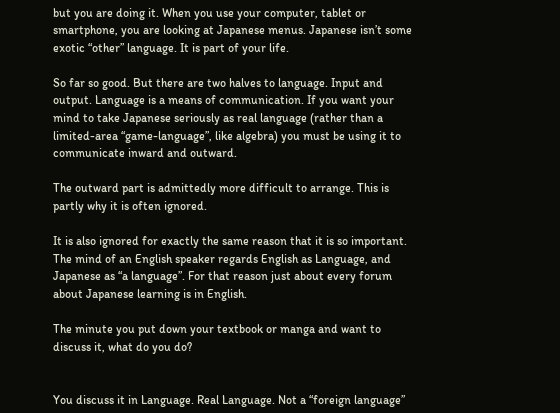but you are doing it. When you use your computer, tablet or smartphone, you are looking at Japanese menus. Japanese isn’t some exotic “other” language. It is part of your life.

So far so good. But there are two halves to language. Input and output. Language is a means of communication. If you want your mind to take Japanese seriously as real language (rather than a limited-area “game-language”, like algebra) you must be using it to communicate inward and outward.

The outward part is admittedly more difficult to arrange. This is partly why it is often ignored.

It is also ignored for exactly the same reason that it is so important. The mind of an English speaker regards English as Language, and Japanese as “a language”. For that reason just about every forum about Japanese learning is in English.

The minute you put down your textbook or manga and want to discuss it, what do you do?


You discuss it in Language. Real Language. Not a “foreign language”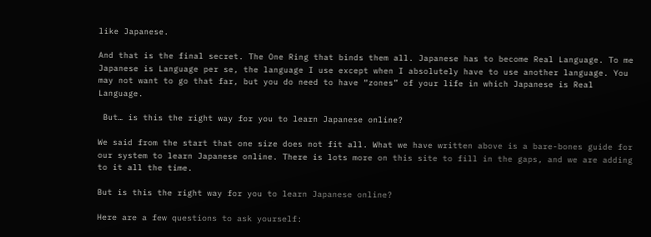like Japanese.

And that is the final secret. The One Ring that binds them all. Japanese has to become Real Language. To me Japanese is Language per se, the language I use except when I absolutely have to use another language. You may not want to go that far, but you do need to have “zones” of your life in which Japanese is Real Language.

 But… is this the right way for you to learn Japanese online?

We said from the start that one size does not fit all. What we have written above is a bare-bones guide for our system to learn Japanese online. There is lots more on this site to fill in the gaps, and we are adding to it all the time.

But is this the right way for you to learn Japanese online?

Here are a few questions to ask yourself: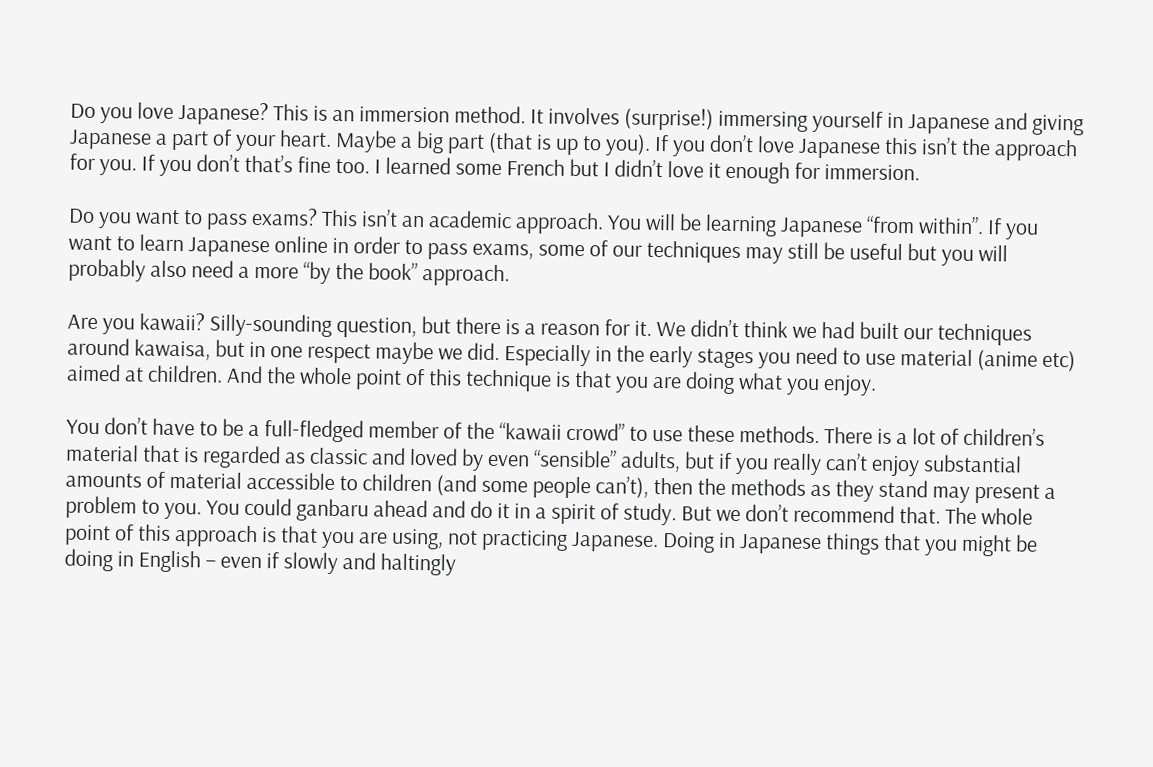Do you love Japanese? This is an immersion method. It involves (surprise!) immersing yourself in Japanese and giving Japanese a part of your heart. Maybe a big part (that is up to you). If you don’t love Japanese this isn’t the approach for you. If you don’t that’s fine too. I learned some French but I didn’t love it enough for immersion.

Do you want to pass exams? This isn’t an academic approach. You will be learning Japanese “from within”. If you want to learn Japanese online in order to pass exams, some of our techniques may still be useful but you will probably also need a more “by the book” approach.

Are you kawaii? Silly-sounding question, but there is a reason for it. We didn’t think we had built our techniques around kawaisa, but in one respect maybe we did. Especially in the early stages you need to use material (anime etc) aimed at children. And the whole point of this technique is that you are doing what you enjoy.

You don’t have to be a full-fledged member of the “kawaii crowd” to use these methods. There is a lot of children’s material that is regarded as classic and loved by even “sensible” adults, but if you really can’t enjoy substantial amounts of material accessible to children (and some people can’t), then the methods as they stand may present a problem to you. You could ganbaru ahead and do it in a spirit of study. But we don’t recommend that. The whole point of this approach is that you are using, not practicing Japanese. Doing in Japanese things that you might be doing in English – even if slowly and haltingly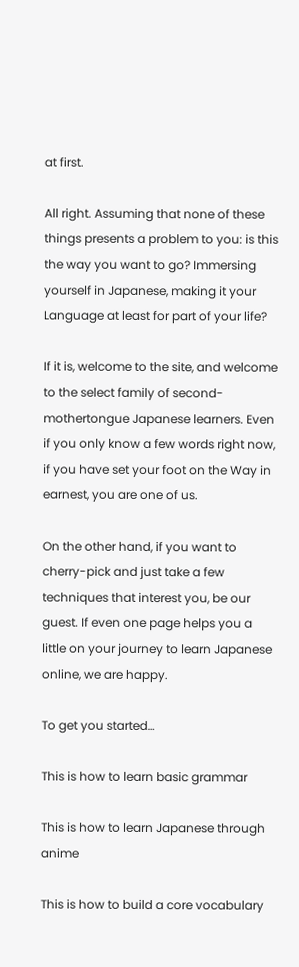at first.

All right. Assuming that none of these things presents a problem to you: is this the way you want to go? Immersing yourself in Japanese, making it your Language at least for part of your life?

If it is, welcome to the site, and welcome to the select family of second-mothertongue Japanese learners. Even if you only know a few words right now, if you have set your foot on the Way in earnest, you are one of us.

On the other hand, if you want to cherry-pick and just take a few techniques that interest you, be our guest. If even one page helps you a little on your journey to learn Japanese online, we are happy.

To get you started…

This is how to learn basic grammar

This is how to learn Japanese through anime

This is how to build a core vocabulary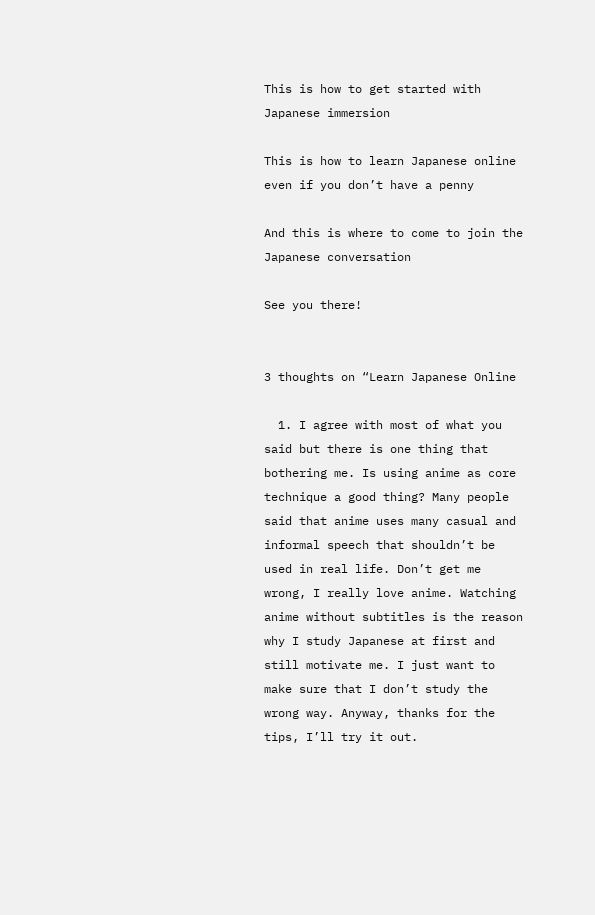This is how to get started with Japanese immersion

This is how to learn Japanese online even if you don’t have a penny

And this is where to come to join the Japanese conversation

See you there!


3 thoughts on “Learn Japanese Online

  1. I agree with most of what you said but there is one thing that bothering me. Is using anime as core technique a good thing? Many people said that anime uses many casual and informal speech that shouldn’t be used in real life. Don’t get me wrong, I really love anime. Watching anime without subtitles is the reason why I study Japanese at first and still motivate me. I just want to make sure that I don’t study the wrong way. Anyway, thanks for the tips, I’ll try it out.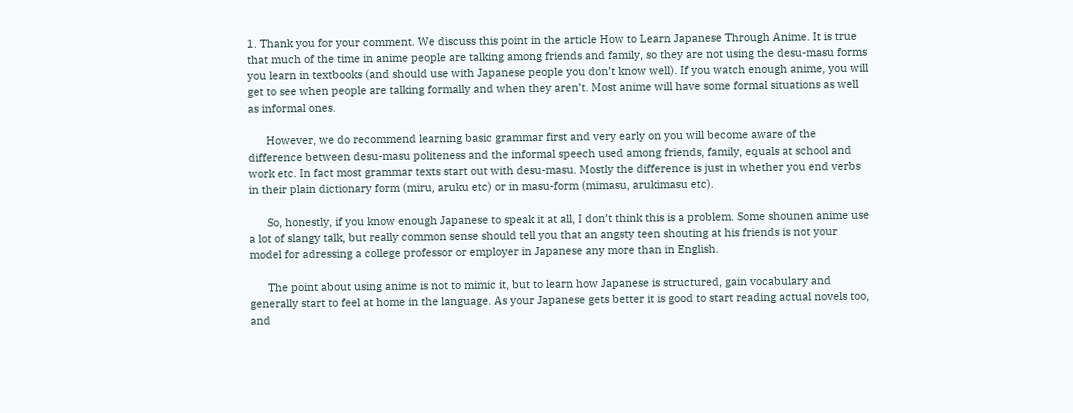1. Thank you for your comment. We discuss this point in the article How to Learn Japanese Through Anime. It is true that much of the time in anime people are talking among friends and family, so they are not using the desu-masu forms you learn in textbooks (and should use with Japanese people you don’t know well). If you watch enough anime, you will get to see when people are talking formally and when they aren’t. Most anime will have some formal situations as well as informal ones.

      However, we do recommend learning basic grammar first and very early on you will become aware of the difference between desu-masu politeness and the informal speech used among friends, family, equals at school and work etc. In fact most grammar texts start out with desu-masu. Mostly the difference is just in whether you end verbs in their plain dictionary form (miru, aruku etc) or in masu-form (mimasu, arukimasu etc).

      So, honestly, if you know enough Japanese to speak it at all, I don’t think this is a problem. Some shounen anime use a lot of slangy talk, but really common sense should tell you that an angsty teen shouting at his friends is not your model for adressing a college professor or employer in Japanese any more than in English.

      The point about using anime is not to mimic it, but to learn how Japanese is structured, gain vocabulary and generally start to feel at home in the language. As your Japanese gets better it is good to start reading actual novels too, and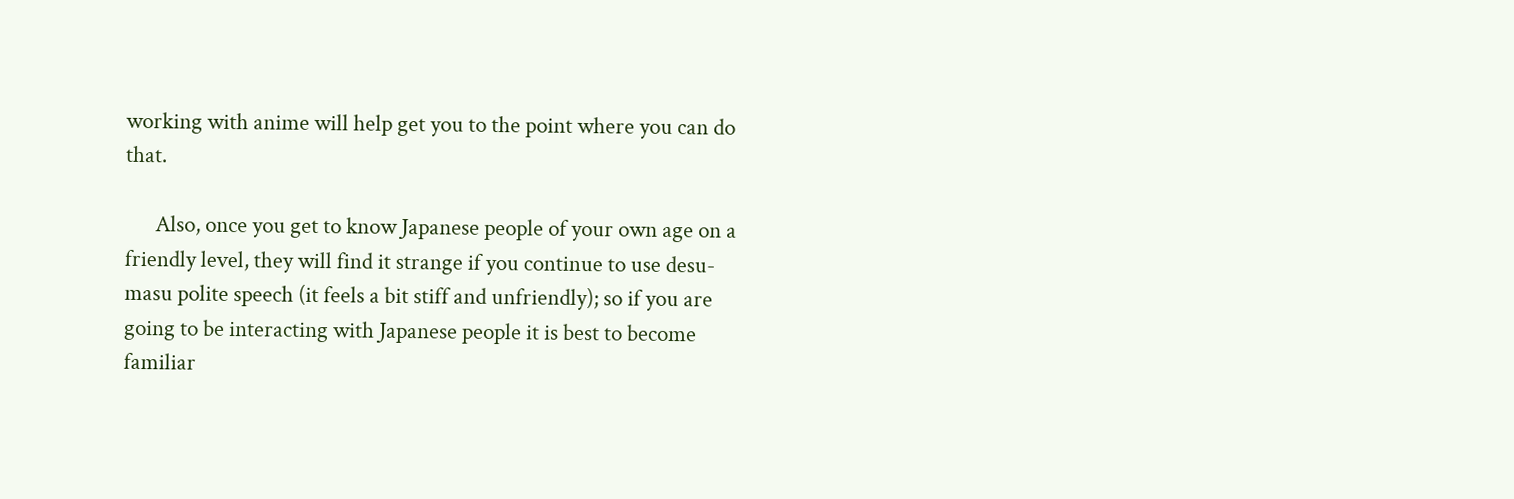working with anime will help get you to the point where you can do that.

      Also, once you get to know Japanese people of your own age on a friendly level, they will find it strange if you continue to use desu-masu polite speech (it feels a bit stiff and unfriendly); so if you are going to be interacting with Japanese people it is best to become familiar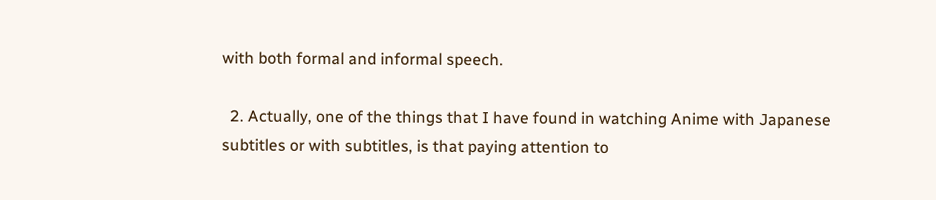with both formal and informal speech.

  2. Actually, one of the things that I have found in watching Anime with Japanese subtitles or with subtitles, is that paying attention to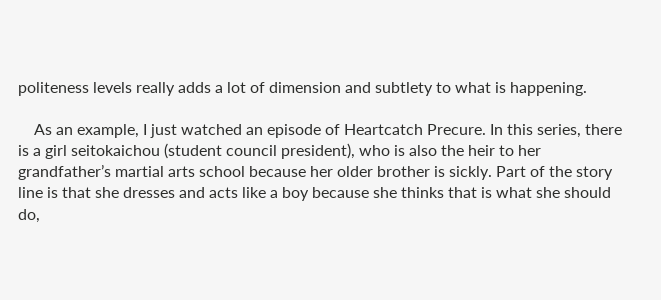politeness levels really adds a lot of dimension and subtlety to what is happening.

    As an example, I just watched an episode of Heartcatch Precure. In this series, there is a girl seitokaichou (student council president), who is also the heir to her grandfather’s martial arts school because her older brother is sickly. Part of the story line is that she dresses and acts like a boy because she thinks that is what she should do,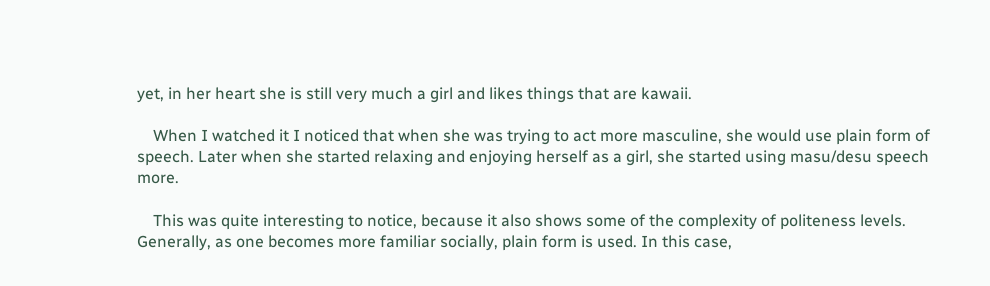yet, in her heart she is still very much a girl and likes things that are kawaii.

    When I watched it I noticed that when she was trying to act more masculine, she would use plain form of speech. Later when she started relaxing and enjoying herself as a girl, she started using masu/desu speech more.

    This was quite interesting to notice, because it also shows some of the complexity of politeness levels. Generally, as one becomes more familiar socially, plain form is used. In this case,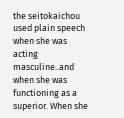the seitokaichou used plain speech when she was acting masculine..and when she was functioning as a superior. When she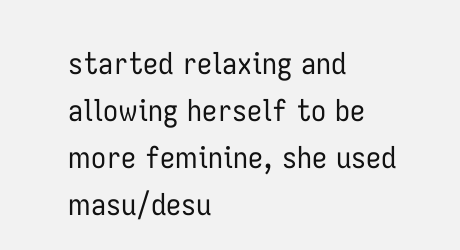started relaxing and allowing herself to be more feminine, she used masu/desu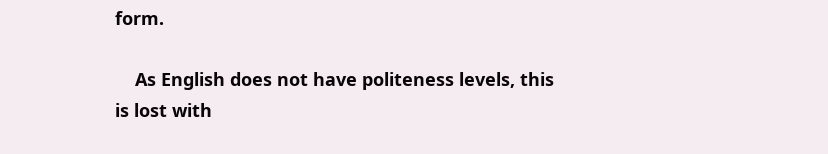form.

    As English does not have politeness levels, this is lost with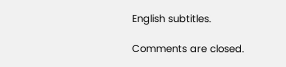English subtitles.

Comments are closed.